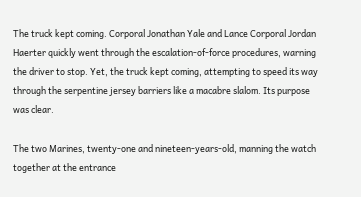The truck kept coming. Corporal Jonathan Yale and Lance Corporal Jordan Haerter quickly went through the escalation-of-force procedures, warning the driver to stop. Yet, the truck kept coming, attempting to speed its way through the serpentine jersey barriers like a macabre slalom. Its purpose was clear.

The two Marines, twenty-one and nineteen-years-old, manning the watch together at the entrance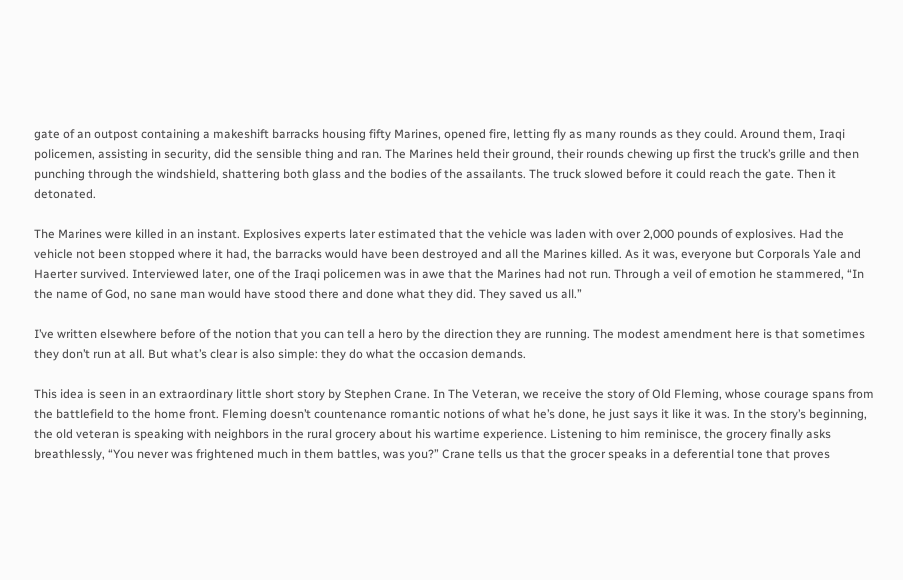gate of an outpost containing a makeshift barracks housing fifty Marines, opened fire, letting fly as many rounds as they could. Around them, Iraqi policemen, assisting in security, did the sensible thing and ran. The Marines held their ground, their rounds chewing up first the truck’s grille and then punching through the windshield, shattering both glass and the bodies of the assailants. The truck slowed before it could reach the gate. Then it detonated.

The Marines were killed in an instant. Explosives experts later estimated that the vehicle was laden with over 2,000 pounds of explosives. Had the vehicle not been stopped where it had, the barracks would have been destroyed and all the Marines killed. As it was, everyone but Corporals Yale and Haerter survived. Interviewed later, one of the Iraqi policemen was in awe that the Marines had not run. Through a veil of emotion he stammered, “In the name of God, no sane man would have stood there and done what they did. They saved us all.”

I’ve written elsewhere before of the notion that you can tell a hero by the direction they are running. The modest amendment here is that sometimes they don’t run at all. But what’s clear is also simple: they do what the occasion demands.

This idea is seen in an extraordinary little short story by Stephen Crane. In The Veteran, we receive the story of Old Fleming, whose courage spans from the battlefield to the home front. Fleming doesn’t countenance romantic notions of what he’s done, he just says it like it was. In the story’s beginning, the old veteran is speaking with neighbors in the rural grocery about his wartime experience. Listening to him reminisce, the grocery finally asks breathlessly, “You never was frightened much in them battles, was you?” Crane tells us that the grocer speaks in a deferential tone that proves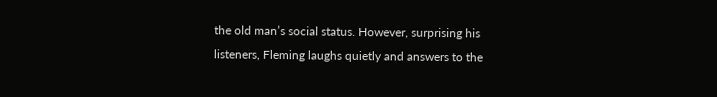the old man’s social status. However, surprising his listeners, Fleming laughs quietly and answers to the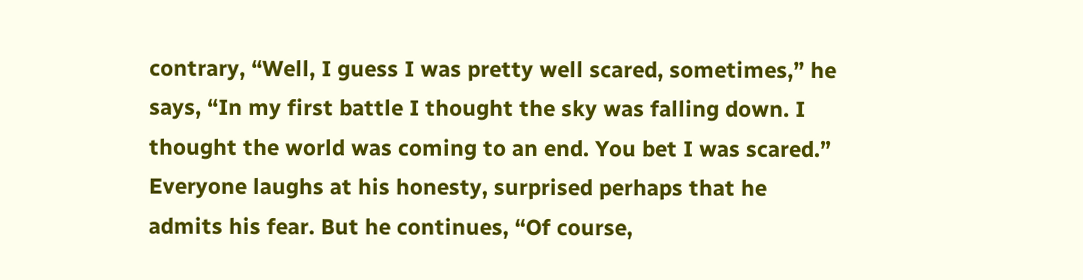contrary, “Well, I guess I was pretty well scared, sometimes,” he says, “In my first battle I thought the sky was falling down. I thought the world was coming to an end. You bet I was scared.” Everyone laughs at his honesty, surprised perhaps that he admits his fear. But he continues, “Of course,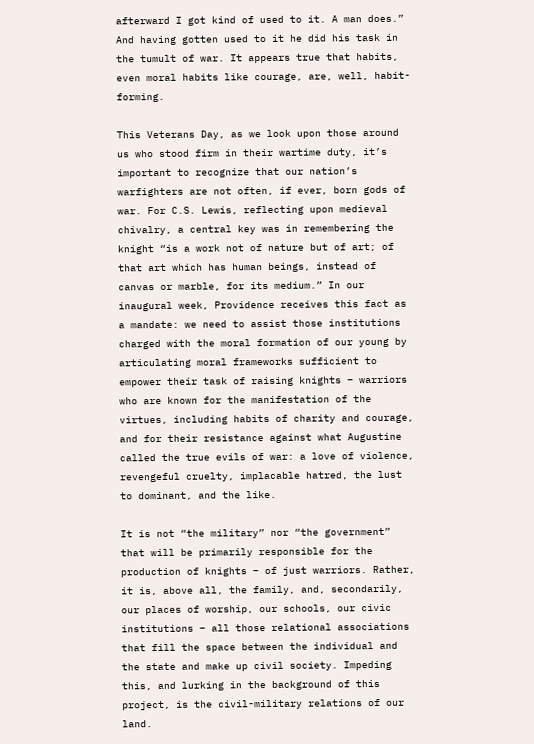afterward I got kind of used to it. A man does.” And having gotten used to it he did his task in the tumult of war. It appears true that habits, even moral habits like courage, are, well, habit-forming.

This Veterans Day, as we look upon those around us who stood firm in their wartime duty, it’s important to recognize that our nation’s warfighters are not often, if ever, born gods of war. For C.S. Lewis, reflecting upon medieval chivalry, a central key was in remembering the knight “is a work not of nature but of art; of that art which has human beings, instead of canvas or marble, for its medium.” In our inaugural week, Providence receives this fact as a mandate: we need to assist those institutions charged with the moral formation of our young by articulating moral frameworks sufficient to empower their task of raising knights – warriors who are known for the manifestation of the virtues, including habits of charity and courage, and for their resistance against what Augustine called the true evils of war: a love of violence, revengeful cruelty, implacable hatred, the lust to dominant, and the like.

It is not “the military” nor “the government” that will be primarily responsible for the production of knights – of just warriors. Rather, it is, above all, the family, and, secondarily, our places of worship, our schools, our civic institutions – all those relational associations that fill the space between the individual and the state and make up civil society. Impeding this, and lurking in the background of this project, is the civil-military relations of our land.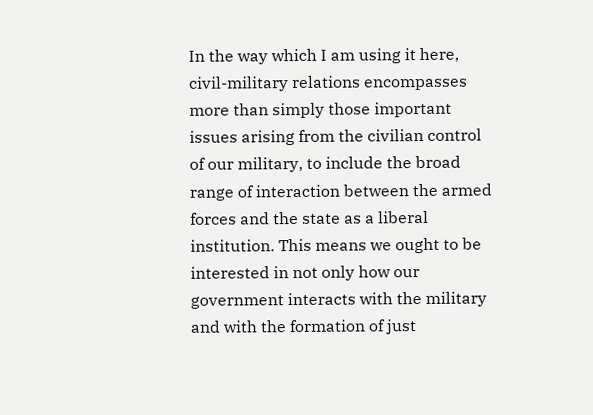In the way which I am using it here, civil-military relations encompasses more than simply those important issues arising from the civilian control of our military, to include the broad range of interaction between the armed forces and the state as a liberal institution. This means we ought to be interested in not only how our government interacts with the military and with the formation of just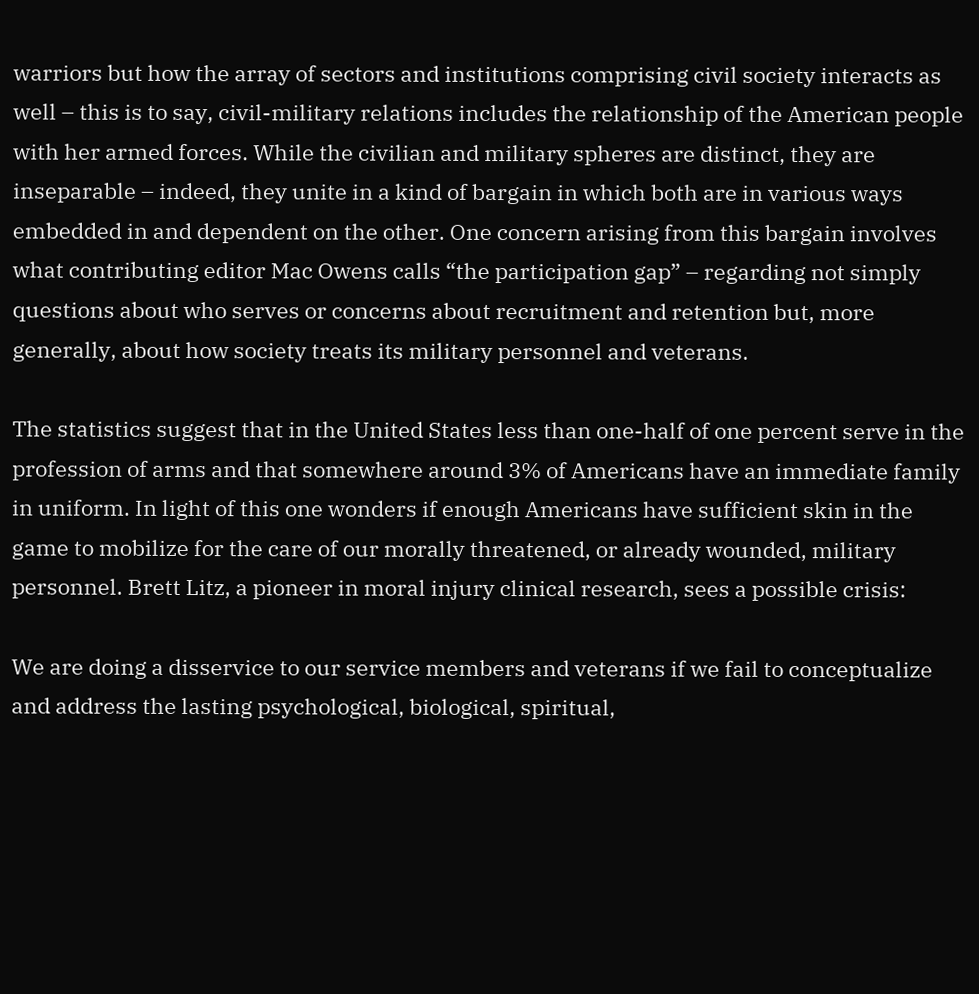warriors but how the array of sectors and institutions comprising civil society interacts as well – this is to say, civil-military relations includes the relationship of the American people with her armed forces. While the civilian and military spheres are distinct, they are inseparable – indeed, they unite in a kind of bargain in which both are in various ways embedded in and dependent on the other. One concern arising from this bargain involves what contributing editor Mac Owens calls “the participation gap” – regarding not simply questions about who serves or concerns about recruitment and retention but, more generally, about how society treats its military personnel and veterans.

The statistics suggest that in the United States less than one-half of one percent serve in the profession of arms and that somewhere around 3% of Americans have an immediate family in uniform. In light of this one wonders if enough Americans have sufficient skin in the game to mobilize for the care of our morally threatened, or already wounded, military personnel. Brett Litz, a pioneer in moral injury clinical research, sees a possible crisis:

We are doing a disservice to our service members and veterans if we fail to conceptualize and address the lasting psychological, biological, spiritual,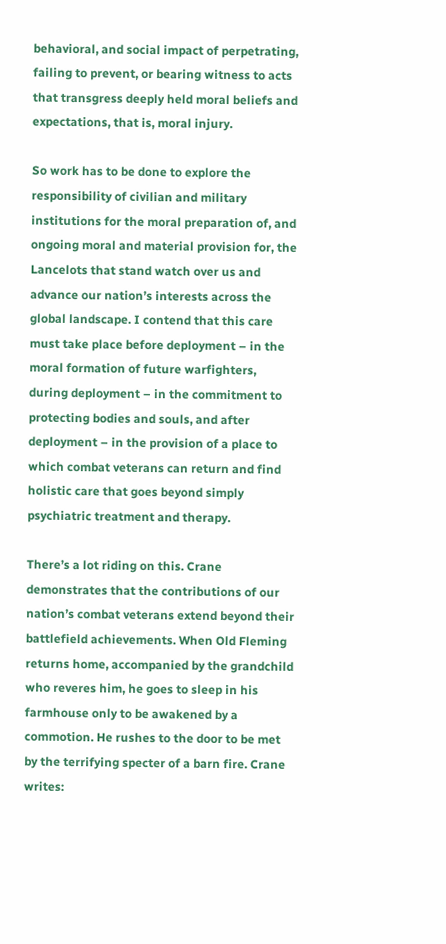behavioral, and social impact of perpetrating, failing to prevent, or bearing witness to acts that transgress deeply held moral beliefs and expectations, that is, moral injury.

So work has to be done to explore the responsibility of civilian and military institutions for the moral preparation of, and ongoing moral and material provision for, the Lancelots that stand watch over us and advance our nation’s interests across the global landscape. I contend that this care must take place before deployment – in the moral formation of future warfighters, during deployment – in the commitment to protecting bodies and souls, and after deployment – in the provision of a place to which combat veterans can return and find holistic care that goes beyond simply psychiatric treatment and therapy.

There’s a lot riding on this. Crane demonstrates that the contributions of our nation’s combat veterans extend beyond their battlefield achievements. When Old Fleming returns home, accompanied by the grandchild who reveres him, he goes to sleep in his farmhouse only to be awakened by a commotion. He rushes to the door to be met by the terrifying specter of a barn fire. Crane writes: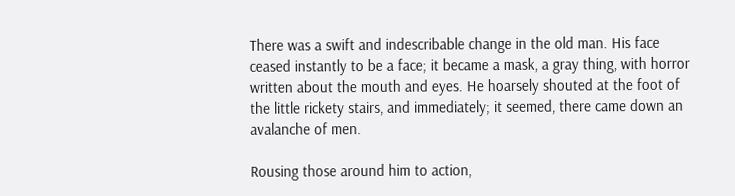There was a swift and indescribable change in the old man. His face ceased instantly to be a face; it became a mask, a gray thing, with horror written about the mouth and eyes. He hoarsely shouted at the foot of the little rickety stairs, and immediately; it seemed, there came down an avalanche of men.

Rousing those around him to action,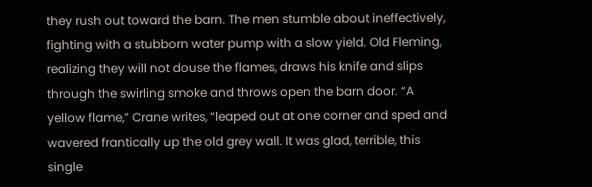they rush out toward the barn. The men stumble about ineffectively, fighting with a stubborn water pump with a slow yield. Old Fleming, realizing they will not douse the flames, draws his knife and slips through the swirling smoke and throws open the barn door. “A yellow flame,” Crane writes, “leaped out at one corner and sped and wavered frantically up the old grey wall. It was glad, terrible, this single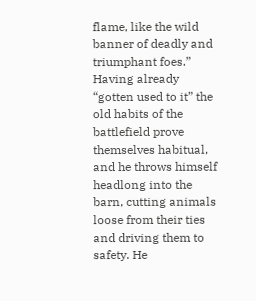flame, like the wild banner of deadly and triumphant foes.” Having already “gotten used to it” the old habits of the battlefield prove themselves habitual, and he throws himself headlong into the barn, cutting animals loose from their ties and driving them to safety. He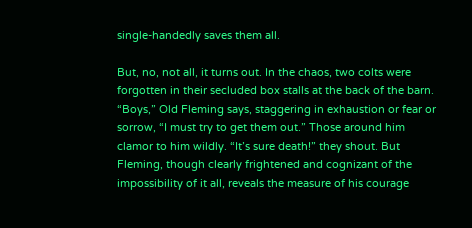single-handedly saves them all.

But, no, not all, it turns out. In the chaos, two colts were forgotten in their secluded box stalls at the back of the barn. “Boys,” Old Fleming says, staggering in exhaustion or fear or sorrow, “I must try to get them out.” Those around him clamor to him wildly. “It’s sure death!” they shout. But Fleming, though clearly frightened and cognizant of the impossibility of it all, reveals the measure of his courage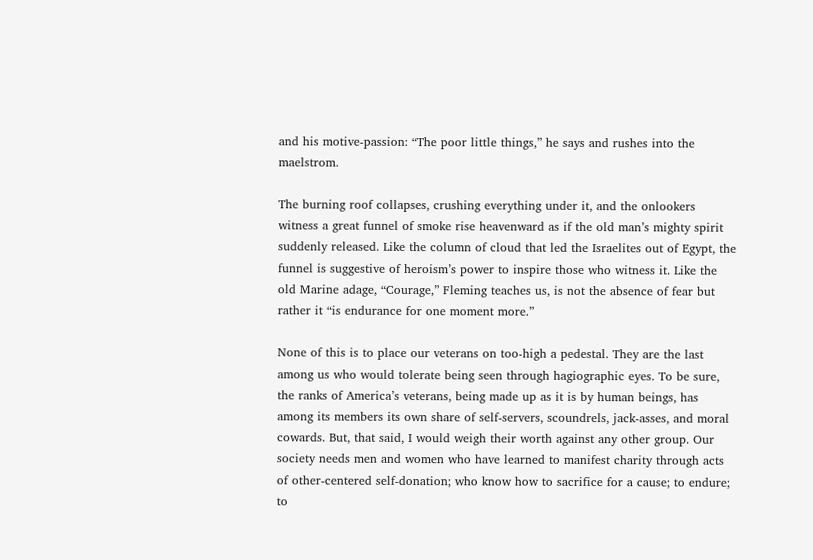and his motive-passion: “The poor little things,” he says and rushes into the maelstrom.

The burning roof collapses, crushing everything under it, and the onlookers witness a great funnel of smoke rise heavenward as if the old man’s mighty spirit suddenly released. Like the column of cloud that led the Israelites out of Egypt, the funnel is suggestive of heroism’s power to inspire those who witness it. Like the old Marine adage, “Courage,” Fleming teaches us, is not the absence of fear but rather it “is endurance for one moment more.”

None of this is to place our veterans on too-high a pedestal. They are the last among us who would tolerate being seen through hagiographic eyes. To be sure, the ranks of America’s veterans, being made up as it is by human beings, has among its members its own share of self-servers, scoundrels, jack-asses, and moral cowards. But, that said, I would weigh their worth against any other group. Our society needs men and women who have learned to manifest charity through acts of other-centered self-donation; who know how to sacrifice for a cause; to endure; to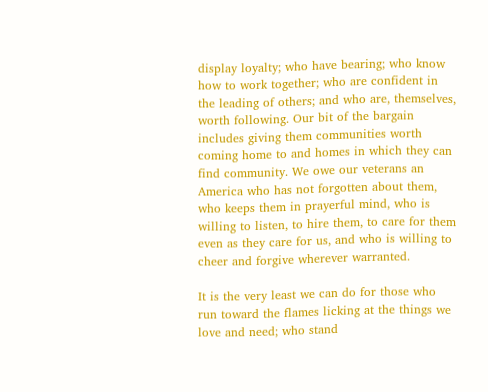display loyalty; who have bearing; who know how to work together; who are confident in the leading of others; and who are, themselves, worth following. Our bit of the bargain includes giving them communities worth coming home to and homes in which they can find community. We owe our veterans an America who has not forgotten about them, who keeps them in prayerful mind, who is willing to listen, to hire them, to care for them even as they care for us, and who is willing to cheer and forgive wherever warranted.

It is the very least we can do for those who run toward the flames licking at the things we love and need; who stand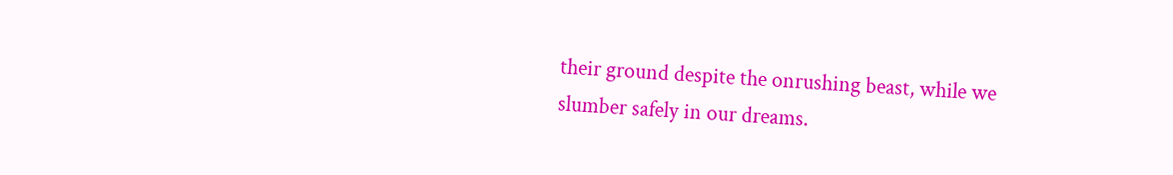their ground despite the onrushing beast, while we slumber safely in our dreams.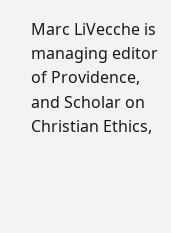Marc LiVecche is managing editor of Providence, and Scholar on Christian Ethics,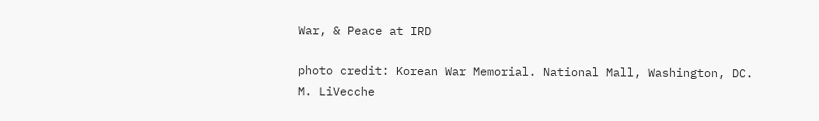War, & Peace at IRD

photo credit: Korean War Memorial. National Mall, Washington, DC. M. LiVecche